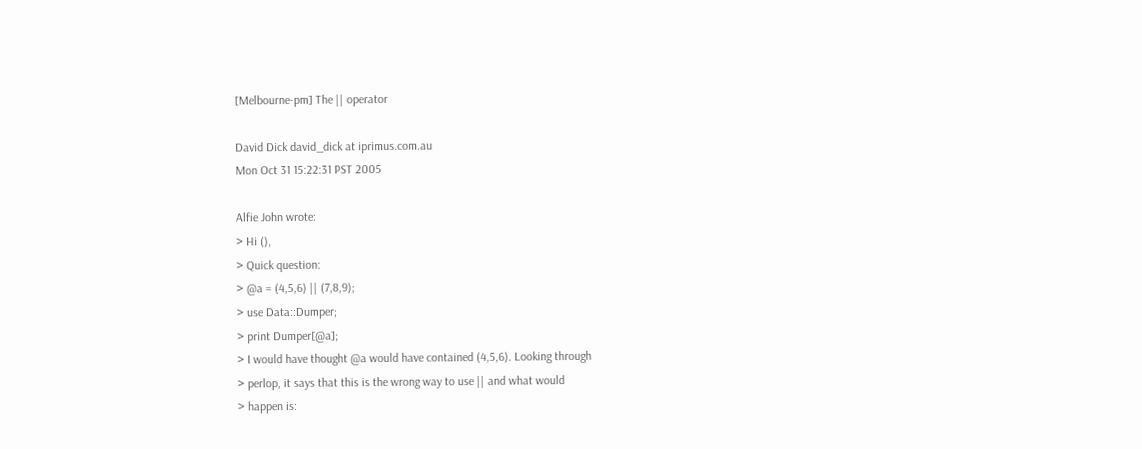[Melbourne-pm] The || operator

David Dick david_dick at iprimus.com.au
Mon Oct 31 15:22:31 PST 2005

Alfie John wrote:
> Hi (),
> Quick question:
> @a = (4,5,6) || (7,8,9);
> use Data::Dumper;
> print Dumper[@a];
> I would have thought @a would have contained (4,5,6). Looking through
> perlop, it says that this is the wrong way to use || and what would
> happen is: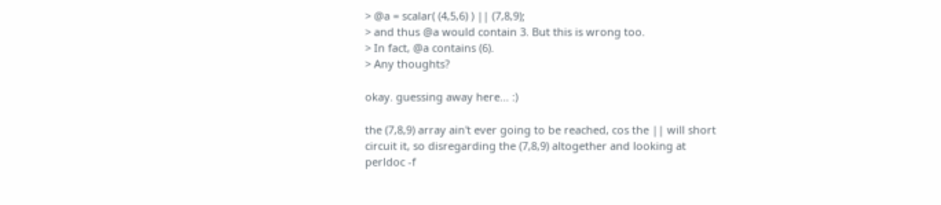> @a = scalar( (4,5,6) ) || (7,8,9);
> and thus @a would contain 3. But this is wrong too.
> In fact, @a contains (6).
> Any thoughts?

okay. guessing away here... :)

the (7,8,9) array ain't ever going to be reached, cos the || will short
circuit it, so disregarding the (7,8,9) altogether and looking at
perldoc -f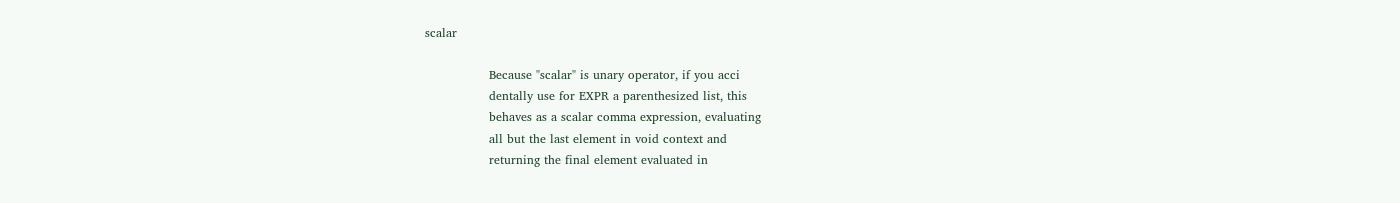scalar

                Because "scalar" is unary operator, if you acci
                dentally use for EXPR a parenthesized list, this
                behaves as a scalar comma expression, evaluating
                all but the last element in void context and
                returning the final element evaluated in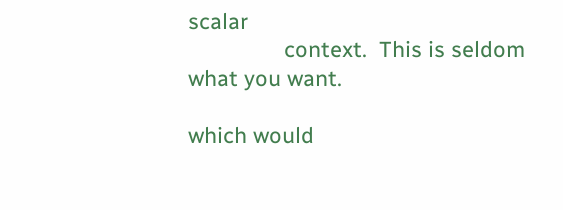scalar
                context.  This is seldom what you want.

which would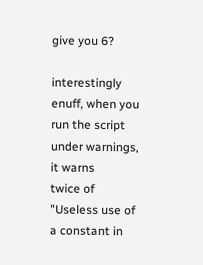give you 6?

interestingly enuff, when you run the script under warnings, it warns
twice of "Useless use of a constant in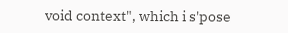void context", which i s'pose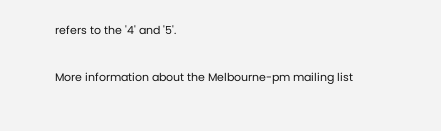refers to the '4' and '5'.

More information about the Melbourne-pm mailing list